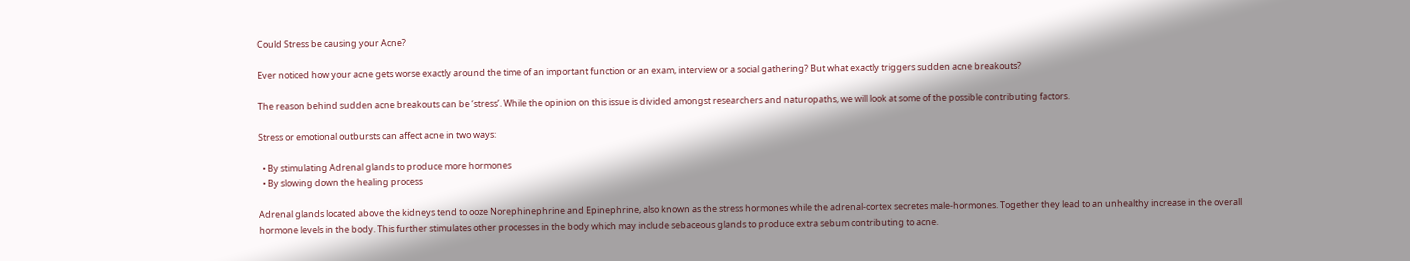Could Stress be causing your Acne?

Ever noticed how your acne gets worse exactly around the time of an important function or an exam, interview or a social gathering? But what exactly triggers sudden acne breakouts?

The reason behind sudden acne breakouts can be ‘stress’. While the opinion on this issue is divided amongst researchers and naturopaths, we will look at some of the possible contributing factors.

Stress or emotional outbursts can affect acne in two ways:

  • By stimulating Adrenal glands to produce more hormones
  • By slowing down the healing process

Adrenal glands located above the kidneys tend to ooze Norephinephrine and Epinephrine, also known as the stress hormones while the adrenal-cortex secretes male-hormones. Together they lead to an unhealthy increase in the overall hormone levels in the body. This further stimulates other processes in the body which may include sebaceous glands to produce extra sebum contributing to acne.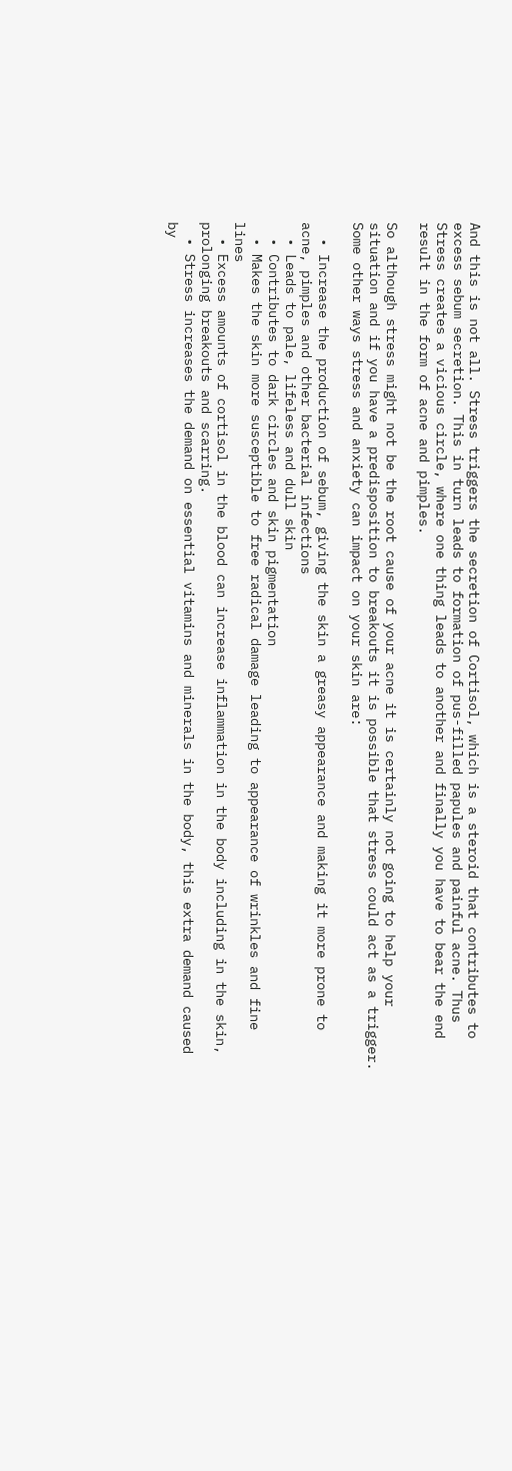And this is not all. Stress triggers the secretion of Cortisol, which is a steroid that contributes to excess sebum secretion. This in turn leads to formation of pus-filled papules and painful acne. Thus Stress creates a vicious circle, where one thing leads to another and finally you have to bear the end result in the form of acne and pimples.

So although stress might not be the root cause of your acne it is certainly not going to help your situation and if you have a predisposition to breakouts it is possible that stress could act as a trigger. Some other ways stress and anxiety can impact on your skin are:

  • Increase the production of sebum, giving the skin a greasy appearance and making it more prone to acne, pimples and other bacterial infections
  • Leads to pale, lifeless and dull skin
  • Contributes to dark circles and skin pigmentation
  • Makes the skin more susceptible to free radical damage leading to appearance of wrinkles and fine lines
  • Excess amounts of cortisol in the blood can increase inflammation in the body including in the skin, prolonging breakouts and scarring.
  • Stress increases the demand on essential vitamins and minerals in the body, this extra demand caused by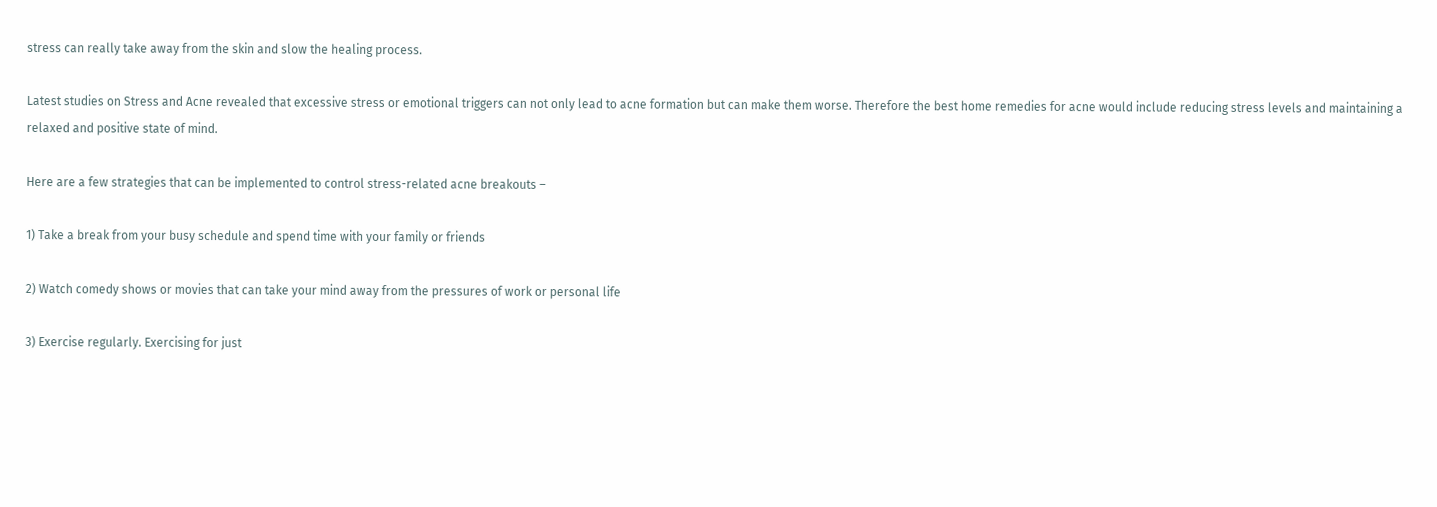stress can really take away from the skin and slow the healing process.

Latest studies on Stress and Acne revealed that excessive stress or emotional triggers can not only lead to acne formation but can make them worse. Therefore the best home remedies for acne would include reducing stress levels and maintaining a relaxed and positive state of mind.

Here are a few strategies that can be implemented to control stress-related acne breakouts –

1) Take a break from your busy schedule and spend time with your family or friends

2) Watch comedy shows or movies that can take your mind away from the pressures of work or personal life

3) Exercise regularly. Exercising for just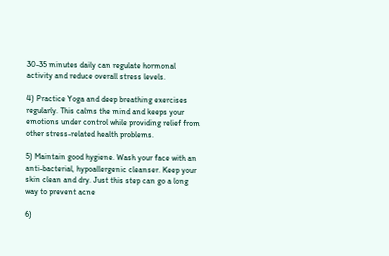30-35 minutes daily can regulate hormonal activity and reduce overall stress levels.

4) Practice Yoga and deep breathing exercises regularly. This calms the mind and keeps your emotions under control while providing relief from other stress-related health problems.

5) Maintain good hygiene. Wash your face with an anti-bacterial, hypoallergenic cleanser. Keep your skin clean and dry. Just this step can go a long way to prevent acne

6)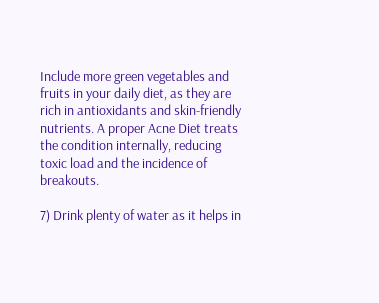Include more green vegetables and fruits in your daily diet, as they are rich in antioxidants and skin-friendly nutrients. A proper Acne Diet treats the condition internally, reducing toxic load and the incidence of breakouts.

7) Drink plenty of water as it helps in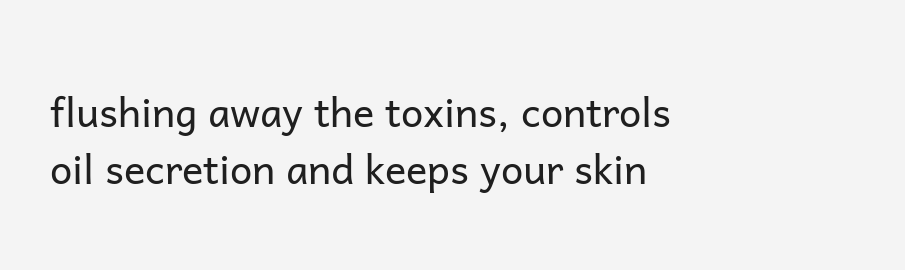flushing away the toxins, controls oil secretion and keeps your skin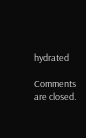hydrated

Comments are closed.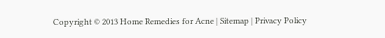Copyright © 2013 Home Remedies for Acne | Sitemap | Privacy Policy